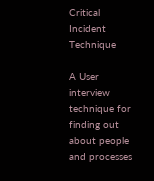Critical Incident Technique

A User interview technique for finding out about people and processes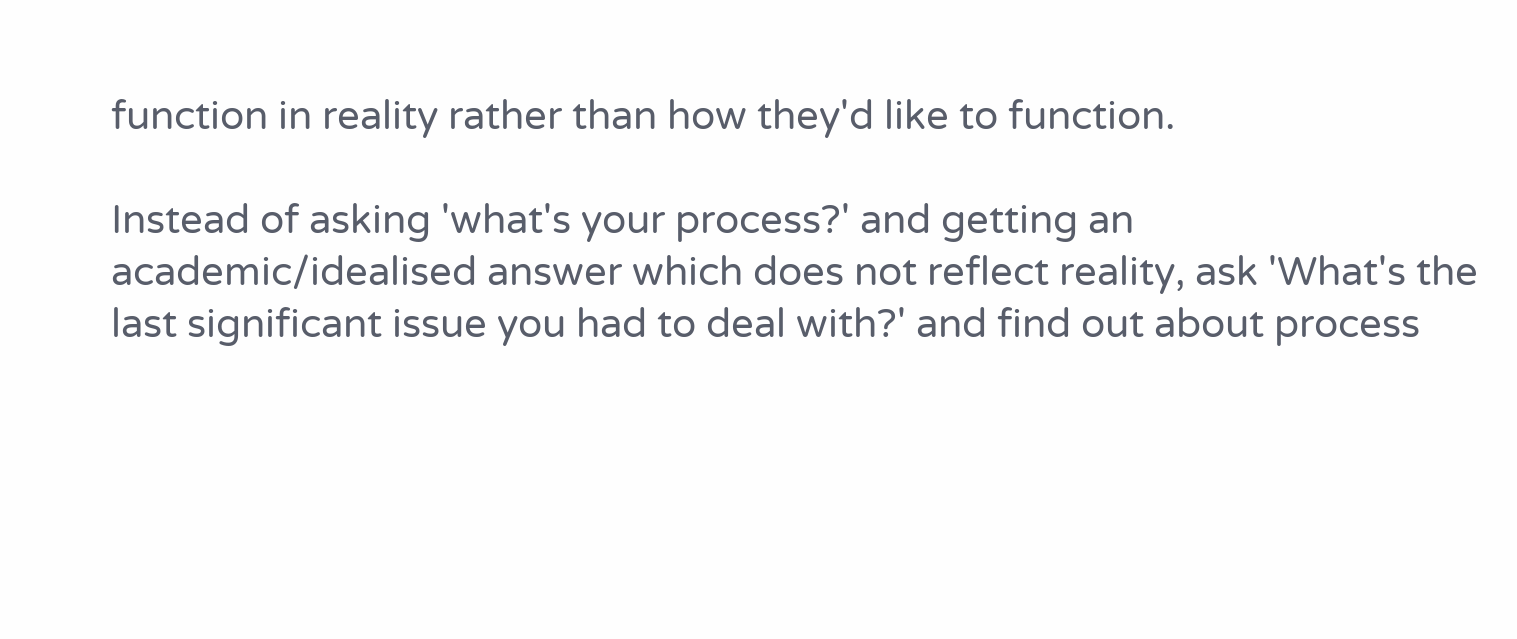function in reality rather than how they'd like to function.

Instead of asking 'what's your process?' and getting an academic/idealised answer which does not reflect reality, ask 'What's the last significant issue you had to deal with?' and find out about process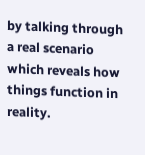by talking through a real scenario which reveals how things function in reality.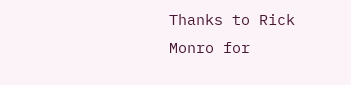Thanks to Rick Monro for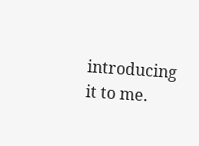introducing it to me.